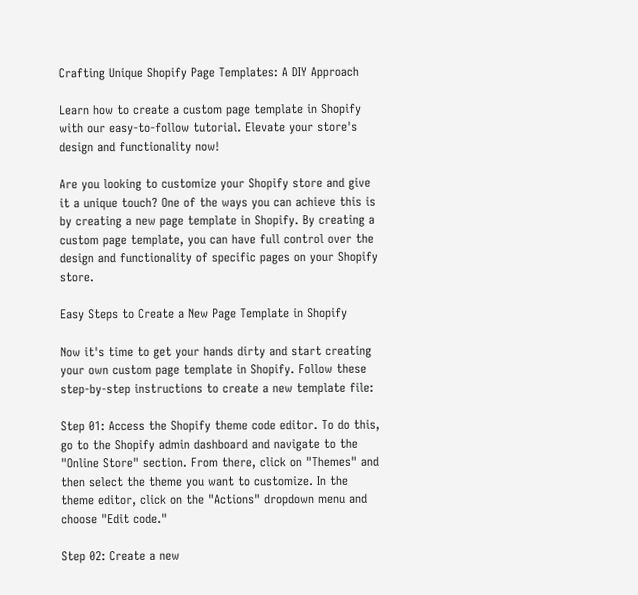Crafting Unique Shopify Page Templates: A DIY Approach

Learn how to create a custom page template in Shopify with our easy-to-follow tutorial. Elevate your store's design and functionality now!

Are you looking to customize your Shopify store and give it a unique touch? One of the ways you can achieve this is by creating a new page template in Shopify. By creating a custom page template, you can have full control over the design and functionality of specific pages on your Shopify store.

Easy Steps to Create a New Page Template in Shopify

Now it's time to get your hands dirty and start creating your own custom page template in Shopify. Follow these step-by-step instructions to create a new template file:

Step 01: Access the Shopify theme code editor. To do this, go to the Shopify admin dashboard and navigate to the "Online Store" section. From there, click on "Themes" and then select the theme you want to customize. In the theme editor, click on the "Actions" dropdown menu and choose "Edit code."

Step 02: Create a new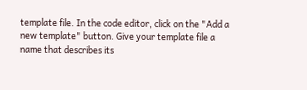template file. In the code editor, click on the "Add a new template" button. Give your template file a name that describes its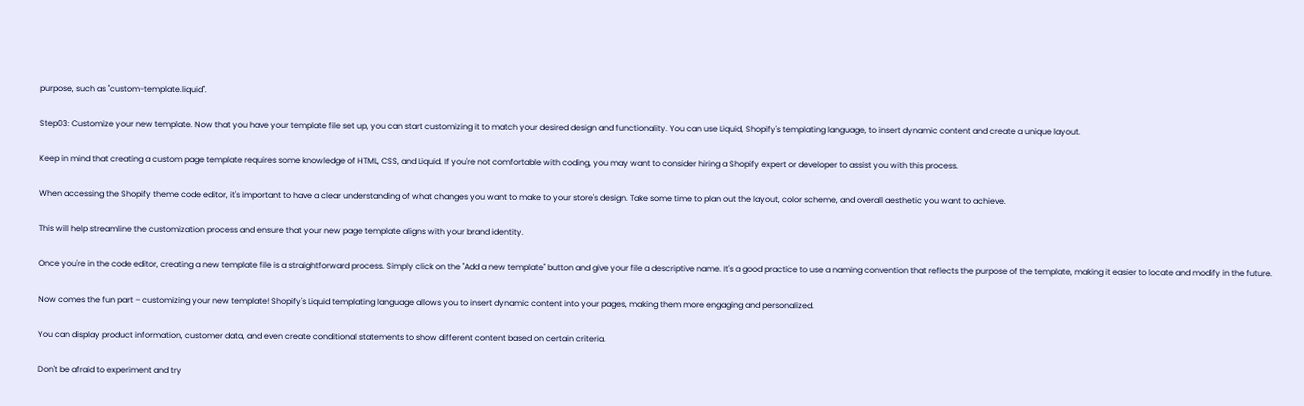purpose, such as "custom-template.liquid".

Step03: Customize your new template. Now that you have your template file set up, you can start customizing it to match your desired design and functionality. You can use Liquid, Shopify's templating language, to insert dynamic content and create a unique layout.

Keep in mind that creating a custom page template requires some knowledge of HTML, CSS, and Liquid. If you're not comfortable with coding, you may want to consider hiring a Shopify expert or developer to assist you with this process.

When accessing the Shopify theme code editor, it's important to have a clear understanding of what changes you want to make to your store's design. Take some time to plan out the layout, color scheme, and overall aesthetic you want to achieve.

This will help streamline the customization process and ensure that your new page template aligns with your brand identity.

Once you're in the code editor, creating a new template file is a straightforward process. Simply click on the "Add a new template" button and give your file a descriptive name. It's a good practice to use a naming convention that reflects the purpose of the template, making it easier to locate and modify in the future.

Now comes the fun part – customizing your new template! Shopify's Liquid templating language allows you to insert dynamic content into your pages, making them more engaging and personalized.

You can display product information, customer data, and even create conditional statements to show different content based on certain criteria.

Don't be afraid to experiment and try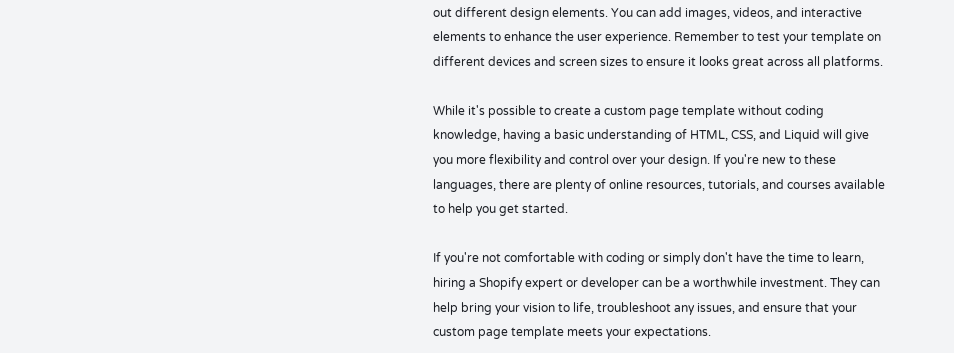out different design elements. You can add images, videos, and interactive elements to enhance the user experience. Remember to test your template on different devices and screen sizes to ensure it looks great across all platforms.

While it's possible to create a custom page template without coding knowledge, having a basic understanding of HTML, CSS, and Liquid will give you more flexibility and control over your design. If you're new to these languages, there are plenty of online resources, tutorials, and courses available to help you get started.

If you're not comfortable with coding or simply don't have the time to learn, hiring a Shopify expert or developer can be a worthwhile investment. They can help bring your vision to life, troubleshoot any issues, and ensure that your custom page template meets your expectations.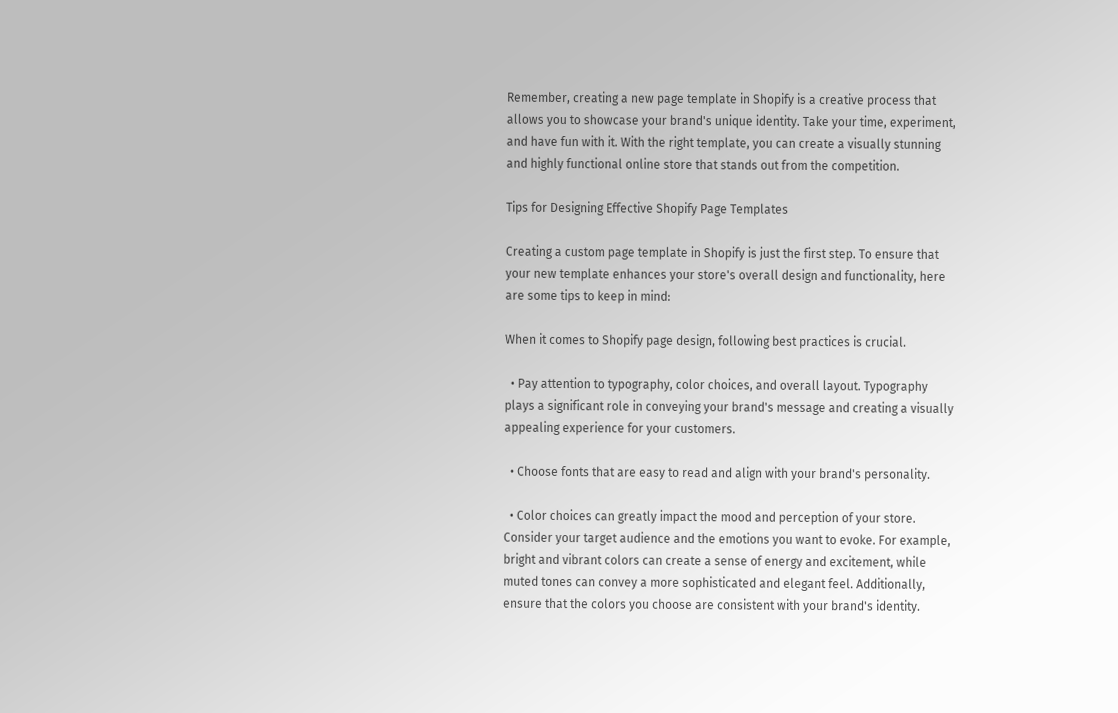Remember, creating a new page template in Shopify is a creative process that allows you to showcase your brand's unique identity. Take your time, experiment, and have fun with it. With the right template, you can create a visually stunning and highly functional online store that stands out from the competition.

Tips for Designing Effective Shopify Page Templates

Creating a custom page template in Shopify is just the first step. To ensure that your new template enhances your store's overall design and functionality, here are some tips to keep in mind:

When it comes to Shopify page design, following best practices is crucial.

  • Pay attention to typography, color choices, and overall layout. Typography plays a significant role in conveying your brand's message and creating a visually appealing experience for your customers.

  • Choose fonts that are easy to read and align with your brand's personality.

  • Color choices can greatly impact the mood and perception of your store. Consider your target audience and the emotions you want to evoke. For example, bright and vibrant colors can create a sense of energy and excitement, while muted tones can convey a more sophisticated and elegant feel. Additionally, ensure that the colors you choose are consistent with your brand's identity.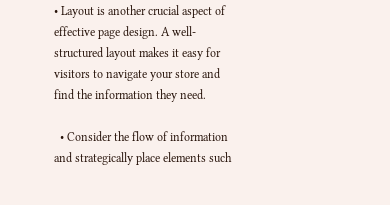• Layout is another crucial aspect of effective page design. A well-structured layout makes it easy for visitors to navigate your store and find the information they need.

  • Consider the flow of information and strategically place elements such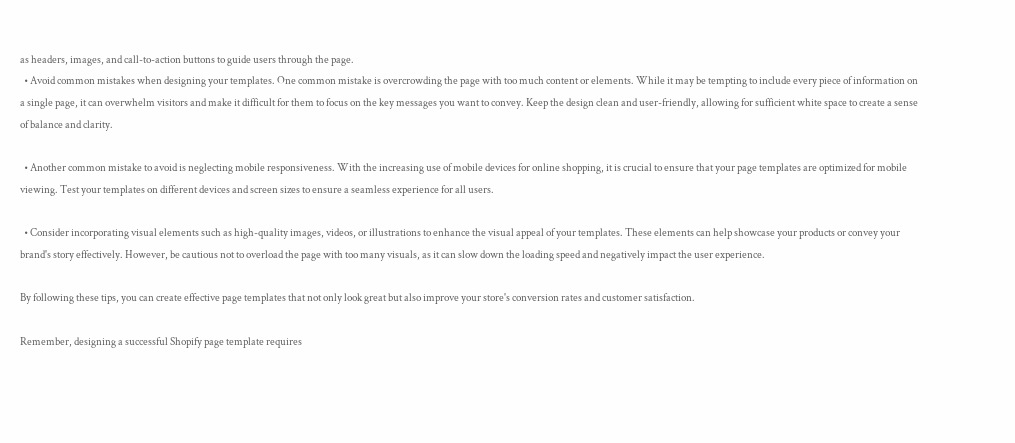as headers, images, and call-to-action buttons to guide users through the page.
  • Avoid common mistakes when designing your templates. One common mistake is overcrowding the page with too much content or elements. While it may be tempting to include every piece of information on a single page, it can overwhelm visitors and make it difficult for them to focus on the key messages you want to convey. Keep the design clean and user-friendly, allowing for sufficient white space to create a sense of balance and clarity.

  • Another common mistake to avoid is neglecting mobile responsiveness. With the increasing use of mobile devices for online shopping, it is crucial to ensure that your page templates are optimized for mobile viewing. Test your templates on different devices and screen sizes to ensure a seamless experience for all users.

  • Consider incorporating visual elements such as high-quality images, videos, or illustrations to enhance the visual appeal of your templates. These elements can help showcase your products or convey your brand's story effectively. However, be cautious not to overload the page with too many visuals, as it can slow down the loading speed and negatively impact the user experience.

By following these tips, you can create effective page templates that not only look great but also improve your store's conversion rates and customer satisfaction.

Remember, designing a successful Shopify page template requires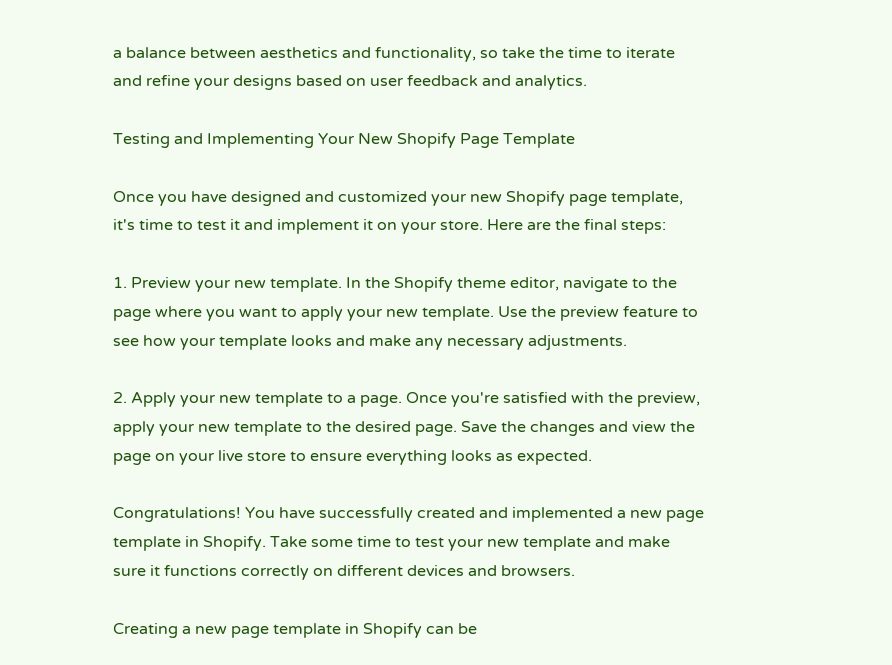a balance between aesthetics and functionality, so take the time to iterate and refine your designs based on user feedback and analytics.

Testing and Implementing Your New Shopify Page Template

Once you have designed and customized your new Shopify page template, it's time to test it and implement it on your store. Here are the final steps:

1. Preview your new template. In the Shopify theme editor, navigate to the page where you want to apply your new template. Use the preview feature to see how your template looks and make any necessary adjustments.

2. Apply your new template to a page. Once you're satisfied with the preview, apply your new template to the desired page. Save the changes and view the page on your live store to ensure everything looks as expected.

Congratulations! You have successfully created and implemented a new page template in Shopify. Take some time to test your new template and make sure it functions correctly on different devices and browsers.

Creating a new page template in Shopify can be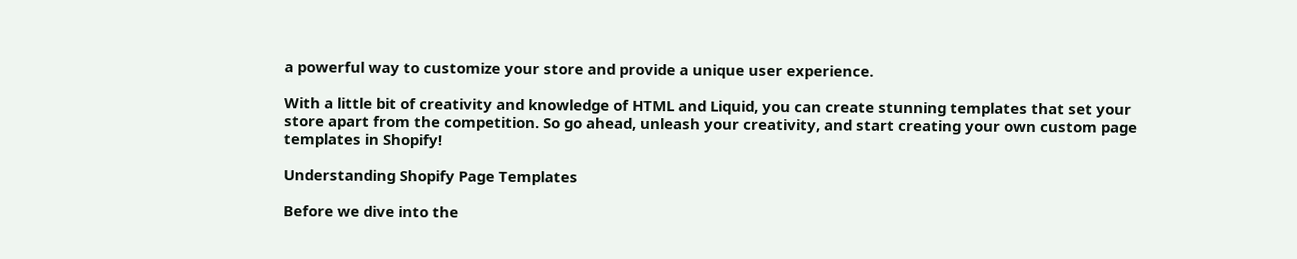a powerful way to customize your store and provide a unique user experience.

With a little bit of creativity and knowledge of HTML and Liquid, you can create stunning templates that set your store apart from the competition. So go ahead, unleash your creativity, and start creating your own custom page templates in Shopify!

Understanding Shopify Page Templates

Before we dive into the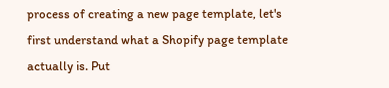process of creating a new page template, let's first understand what a Shopify page template actually is. Put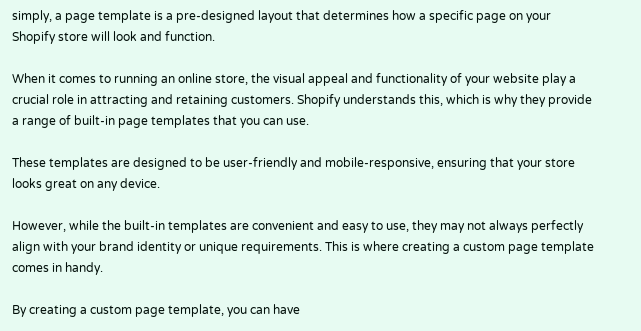simply, a page template is a pre-designed layout that determines how a specific page on your Shopify store will look and function.

When it comes to running an online store, the visual appeal and functionality of your website play a crucial role in attracting and retaining customers. Shopify understands this, which is why they provide a range of built-in page templates that you can use.

These templates are designed to be user-friendly and mobile-responsive, ensuring that your store looks great on any device.

However, while the built-in templates are convenient and easy to use, they may not always perfectly align with your brand identity or unique requirements. This is where creating a custom page template comes in handy.

By creating a custom page template, you can have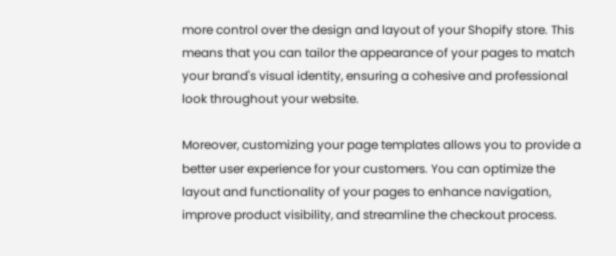more control over the design and layout of your Shopify store. This means that you can tailor the appearance of your pages to match your brand's visual identity, ensuring a cohesive and professional look throughout your website.

Moreover, customizing your page templates allows you to provide a better user experience for your customers. You can optimize the layout and functionality of your pages to enhance navigation, improve product visibility, and streamline the checkout process.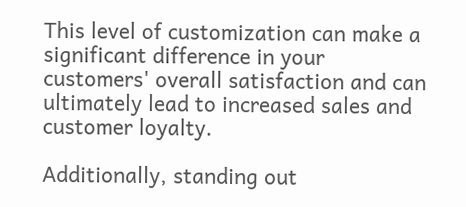This level of customization can make a significant difference in your customers' overall satisfaction and can ultimately lead to increased sales and customer loyalty.

Additionally, standing out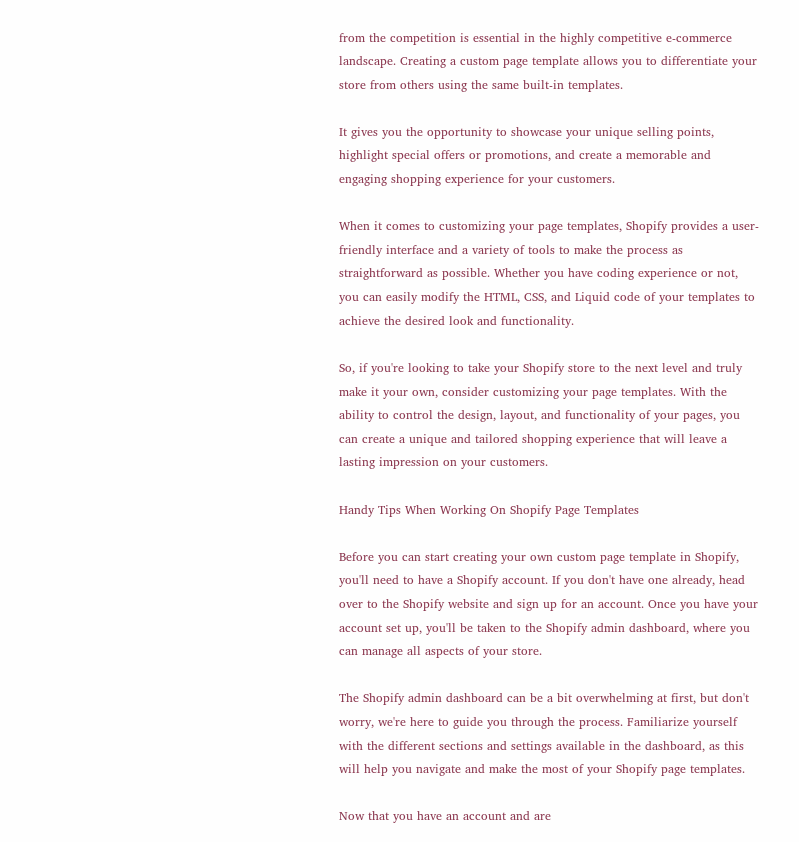from the competition is essential in the highly competitive e-commerce landscape. Creating a custom page template allows you to differentiate your store from others using the same built-in templates.

It gives you the opportunity to showcase your unique selling points, highlight special offers or promotions, and create a memorable and engaging shopping experience for your customers.

When it comes to customizing your page templates, Shopify provides a user-friendly interface and a variety of tools to make the process as straightforward as possible. Whether you have coding experience or not, you can easily modify the HTML, CSS, and Liquid code of your templates to achieve the desired look and functionality.

So, if you're looking to take your Shopify store to the next level and truly make it your own, consider customizing your page templates. With the ability to control the design, layout, and functionality of your pages, you can create a unique and tailored shopping experience that will leave a lasting impression on your customers.

Handy Tips When Working On Shopify Page Templates

Before you can start creating your own custom page template in Shopify, you'll need to have a Shopify account. If you don't have one already, head over to the Shopify website and sign up for an account. Once you have your account set up, you'll be taken to the Shopify admin dashboard, where you can manage all aspects of your store.

The Shopify admin dashboard can be a bit overwhelming at first, but don't worry, we're here to guide you through the process. Familiarize yourself with the different sections and settings available in the dashboard, as this will help you navigate and make the most of your Shopify page templates.

Now that you have an account and are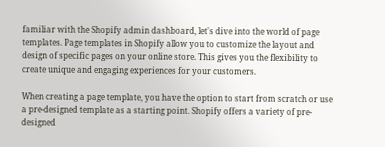familiar with the Shopify admin dashboard, let's dive into the world of page templates. Page templates in Shopify allow you to customize the layout and design of specific pages on your online store. This gives you the flexibility to create unique and engaging experiences for your customers.

When creating a page template, you have the option to start from scratch or use a pre-designed template as a starting point. Shopify offers a variety of pre-designed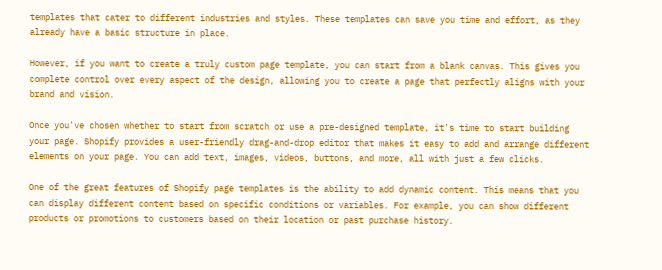templates that cater to different industries and styles. These templates can save you time and effort, as they already have a basic structure in place.

However, if you want to create a truly custom page template, you can start from a blank canvas. This gives you complete control over every aspect of the design, allowing you to create a page that perfectly aligns with your brand and vision.

Once you've chosen whether to start from scratch or use a pre-designed template, it's time to start building your page. Shopify provides a user-friendly drag-and-drop editor that makes it easy to add and arrange different elements on your page. You can add text, images, videos, buttons, and more, all with just a few clicks.

One of the great features of Shopify page templates is the ability to add dynamic content. This means that you can display different content based on specific conditions or variables. For example, you can show different products or promotions to customers based on their location or past purchase history.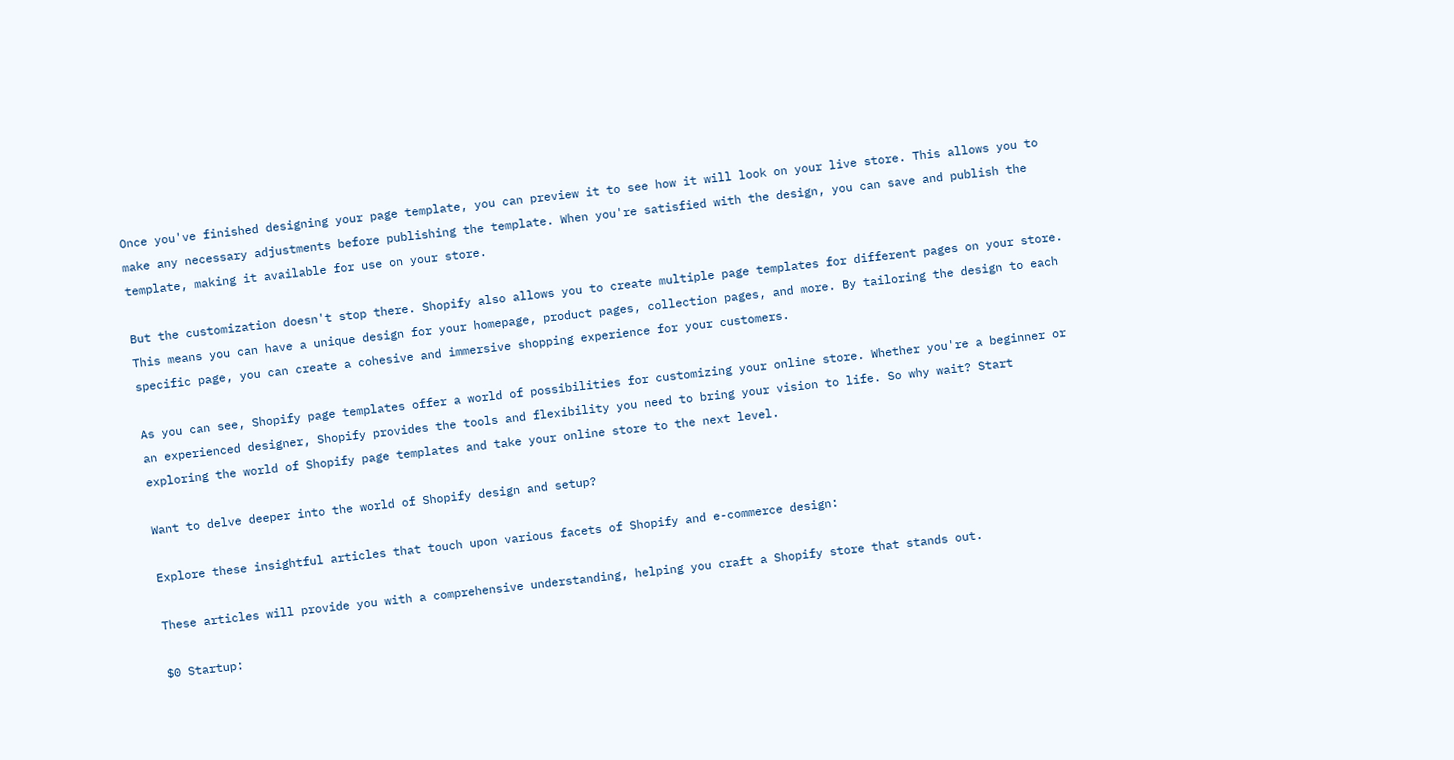Once you've finished designing your page template, you can preview it to see how it will look on your live store. This allows you to make any necessary adjustments before publishing the template. When you're satisfied with the design, you can save and publish the template, making it available for use on your store.

But the customization doesn't stop there. Shopify also allows you to create multiple page templates for different pages on your store. This means you can have a unique design for your homepage, product pages, collection pages, and more. By tailoring the design to each specific page, you can create a cohesive and immersive shopping experience for your customers.

As you can see, Shopify page templates offer a world of possibilities for customizing your online store. Whether you're a beginner or an experienced designer, Shopify provides the tools and flexibility you need to bring your vision to life. So why wait? Start exploring the world of Shopify page templates and take your online store to the next level.

Want to delve deeper into the world of Shopify design and setup?

Explore these insightful articles that touch upon various facets of Shopify and e-commerce design:

These articles will provide you with a comprehensive understanding, helping you craft a Shopify store that stands out.

$0 Startup: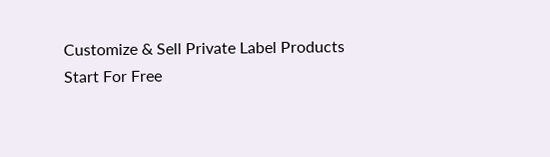Customize & Sell Private Label Products
Start For Free